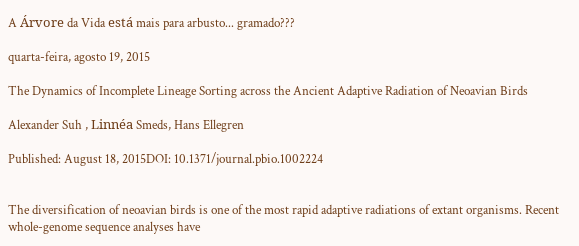A Árvore da Vida está mais para arbusto... gramado???

quarta-feira, agosto 19, 2015

The Dynamics of Incomplete Lineage Sorting across the Ancient Adaptive Radiation of Neoavian Birds

Alexander Suh , Linnéa Smeds, Hans Ellegren

Published: August 18, 2015DOI: 10.1371/journal.pbio.1002224


The diversification of neoavian birds is one of the most rapid adaptive radiations of extant organisms. Recent whole-genome sequence analyses have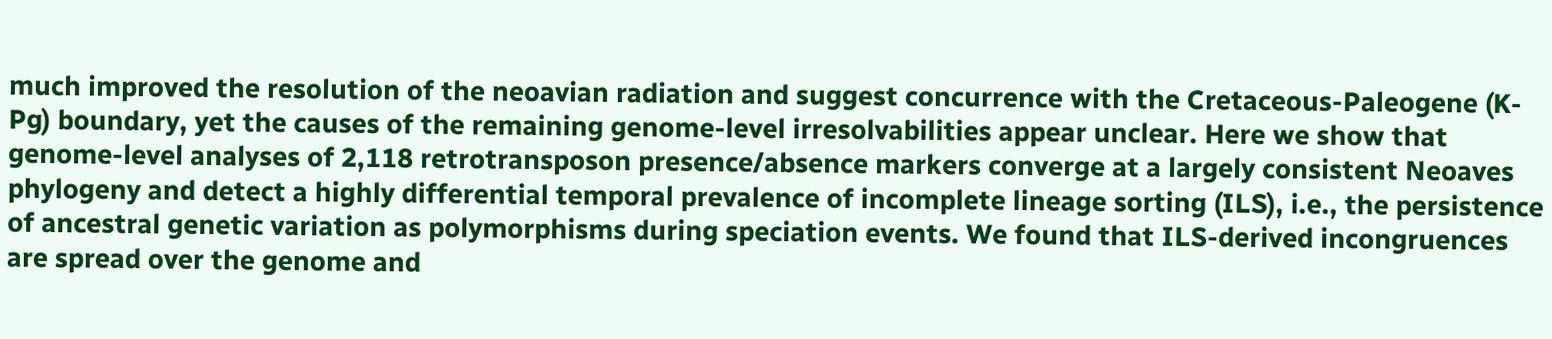much improved the resolution of the neoavian radiation and suggest concurrence with the Cretaceous-Paleogene (K-Pg) boundary, yet the causes of the remaining genome-level irresolvabilities appear unclear. Here we show that genome-level analyses of 2,118 retrotransposon presence/absence markers converge at a largely consistent Neoaves phylogeny and detect a highly differential temporal prevalence of incomplete lineage sorting (ILS), i.e., the persistence of ancestral genetic variation as polymorphisms during speciation events. We found that ILS-derived incongruences are spread over the genome and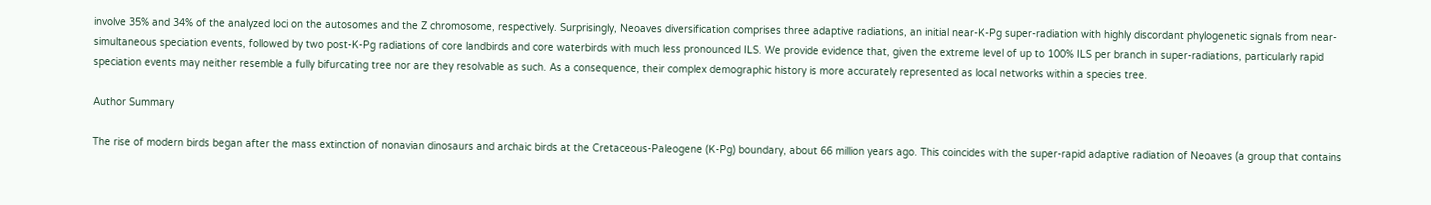involve 35% and 34% of the analyzed loci on the autosomes and the Z chromosome, respectively. Surprisingly, Neoaves diversification comprises three adaptive radiations, an initial near-K-Pg super-radiation with highly discordant phylogenetic signals from near-simultaneous speciation events, followed by two post-K-Pg radiations of core landbirds and core waterbirds with much less pronounced ILS. We provide evidence that, given the extreme level of up to 100% ILS per branch in super-radiations, particularly rapid speciation events may neither resemble a fully bifurcating tree nor are they resolvable as such. As a consequence, their complex demographic history is more accurately represented as local networks within a species tree.

Author Summary

The rise of modern birds began after the mass extinction of nonavian dinosaurs and archaic birds at the Cretaceous-Paleogene (K-Pg) boundary, about 66 million years ago. This coincides with the super-rapid adaptive radiation of Neoaves (a group that contains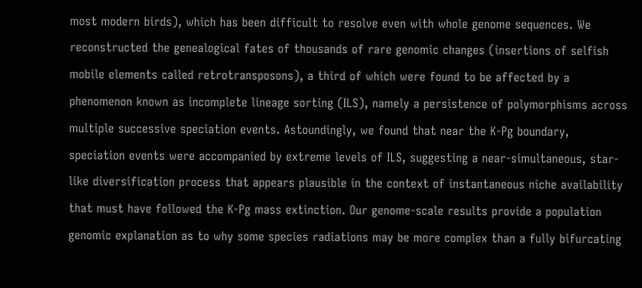most modern birds), which has been difficult to resolve even with whole genome sequences. We reconstructed the genealogical fates of thousands of rare genomic changes (insertions of selfish mobile elements called retrotransposons), a third of which were found to be affected by a phenomenon known as incomplete lineage sorting (ILS), namely a persistence of polymorphisms across multiple successive speciation events. Astoundingly, we found that near the K-Pg boundary, speciation events were accompanied by extreme levels of ILS, suggesting a near-simultaneous, star-like diversification process that appears plausible in the context of instantaneous niche availability that must have followed the K-Pg mass extinction. Our genome-scale results provide a population genomic explanation as to why some species radiations may be more complex than a fully bifurcating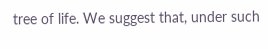tree of life. We suggest that, under such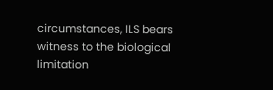circumstances, ILS bears witness to the biological limitation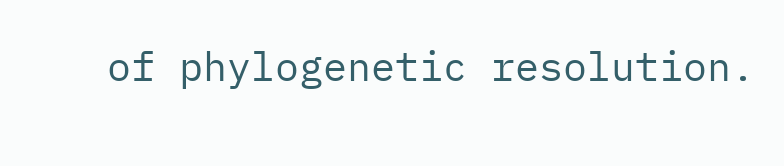of phylogenetic resolution.